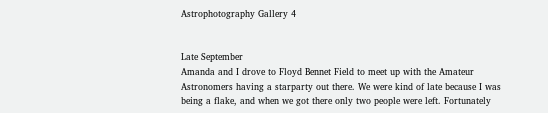Astrophotography Gallery 4


Late September
Amanda and I drove to Floyd Bennet Field to meet up with the Amateur Astronomers having a starparty out there. We were kind of late because I was being a flake, and when we got there only two people were left. Fortunately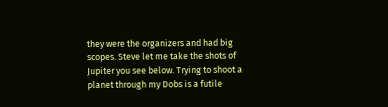they were the organizers and had big scopes. Steve let me take the shots of Jupiter you see below. Trying to shoot a planet through my Dobs is a futile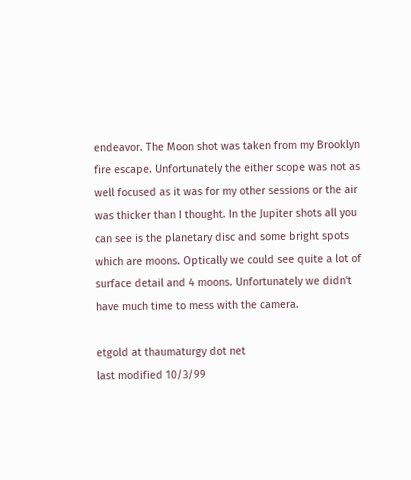endeavor. The Moon shot was taken from my Brooklyn fire escape. Unfortunately the either scope was not as well focused as it was for my other sessions or the air was thicker than I thought. In the Jupiter shots all you can see is the planetary disc and some bright spots which are moons. Optically we could see quite a lot of surface detail and 4 moons. Unfortunately we didn't have much time to mess with the camera.

etgold at thaumaturgy dot net
last modified 10/3/99